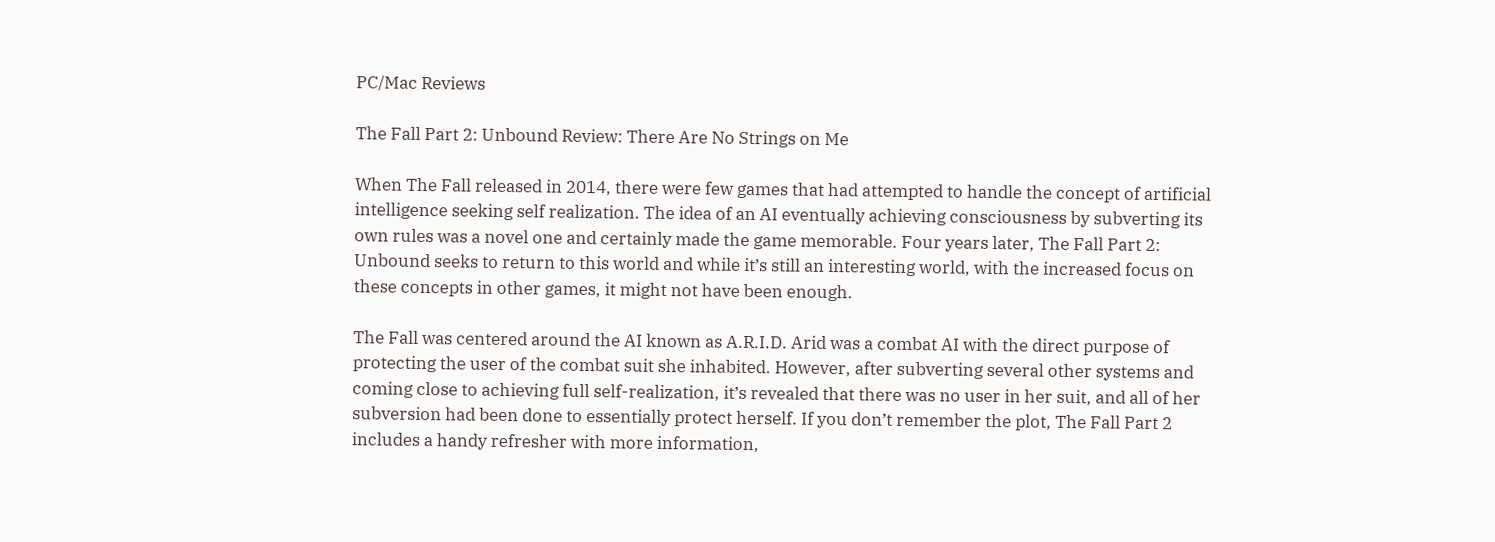PC/Mac Reviews

The Fall Part 2: Unbound Review: There Are No Strings on Me

When The Fall released in 2014, there were few games that had attempted to handle the concept of artificial intelligence seeking self realization. The idea of an AI eventually achieving consciousness by subverting its own rules was a novel one and certainly made the game memorable. Four years later, The Fall Part 2: Unbound seeks to return to this world and while it’s still an interesting world, with the increased focus on these concepts in other games, it might not have been enough.

The Fall was centered around the AI known as A.R.I.D. Arid was a combat AI with the direct purpose of protecting the user of the combat suit she inhabited. However, after subverting several other systems and coming close to achieving full self-realization, it’s revealed that there was no user in her suit, and all of her subversion had been done to essentially protect herself. If you don’t remember the plot, The Fall Part 2 includes a handy refresher with more information,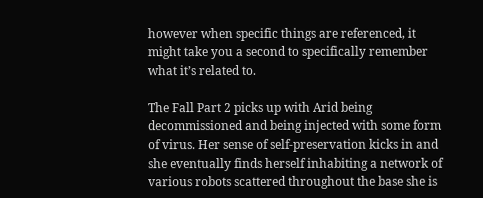however when specific things are referenced, it might take you a second to specifically remember what it’s related to.

The Fall Part 2 picks up with Arid being decommissioned and being injected with some form of virus. Her sense of self-preservation kicks in and she eventually finds herself inhabiting a network of various robots scattered throughout the base she is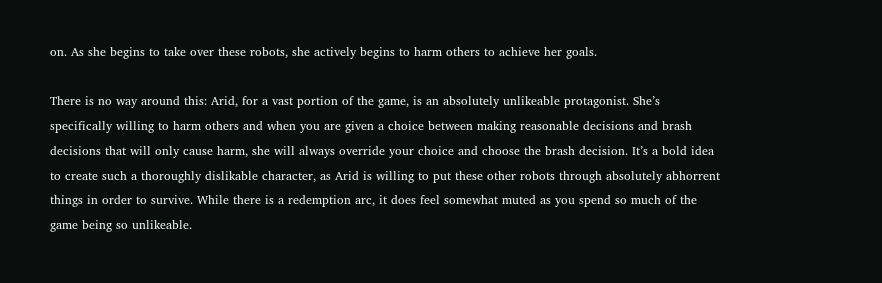on. As she begins to take over these robots, she actively begins to harm others to achieve her goals.

There is no way around this: Arid, for a vast portion of the game, is an absolutely unlikeable protagonist. She’s specifically willing to harm others and when you are given a choice between making reasonable decisions and brash decisions that will only cause harm, she will always override your choice and choose the brash decision. It’s a bold idea to create such a thoroughly dislikable character, as Arid is willing to put these other robots through absolutely abhorrent things in order to survive. While there is a redemption arc, it does feel somewhat muted as you spend so much of the game being so unlikeable.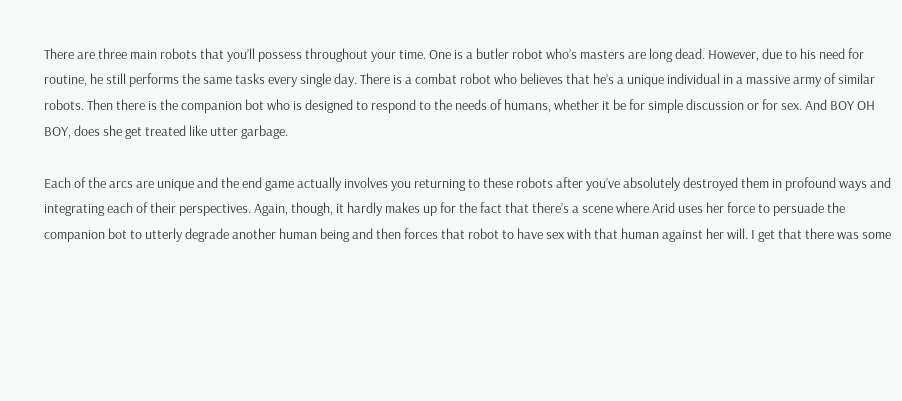There are three main robots that you’ll possess throughout your time. One is a butler robot who’s masters are long dead. However, due to his need for routine, he still performs the same tasks every single day. There is a combat robot who believes that he’s a unique individual in a massive army of similar robots. Then there is the companion bot who is designed to respond to the needs of humans, whether it be for simple discussion or for sex. And BOY OH BOY, does she get treated like utter garbage.

Each of the arcs are unique and the end game actually involves you returning to these robots after you’ve absolutely destroyed them in profound ways and integrating each of their perspectives. Again, though, it hardly makes up for the fact that there’s a scene where Arid uses her force to persuade the companion bot to utterly degrade another human being and then forces that robot to have sex with that human against her will. I get that there was some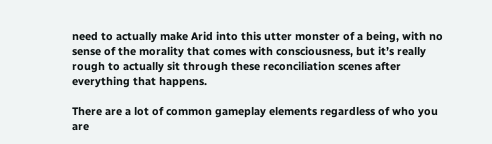need to actually make Arid into this utter monster of a being, with no sense of the morality that comes with consciousness, but it’s really rough to actually sit through these reconciliation scenes after everything that happens.

There are a lot of common gameplay elements regardless of who you are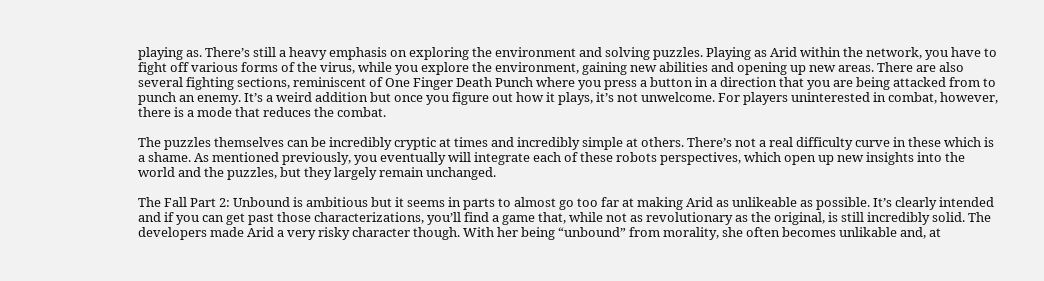playing as. There’s still a heavy emphasis on exploring the environment and solving puzzles. Playing as Arid within the network, you have to fight off various forms of the virus, while you explore the environment, gaining new abilities and opening up new areas. There are also several fighting sections, reminiscent of One Finger Death Punch where you press a button in a direction that you are being attacked from to punch an enemy. It’s a weird addition but once you figure out how it plays, it’s not unwelcome. For players uninterested in combat, however, there is a mode that reduces the combat.

The puzzles themselves can be incredibly cryptic at times and incredibly simple at others. There’s not a real difficulty curve in these which is a shame. As mentioned previously, you eventually will integrate each of these robots perspectives, which open up new insights into the world and the puzzles, but they largely remain unchanged.

The Fall Part 2: Unbound is ambitious but it seems in parts to almost go too far at making Arid as unlikeable as possible. It’s clearly intended and if you can get past those characterizations, you’ll find a game that, while not as revolutionary as the original, is still incredibly solid. The developers made Arid a very risky character though. With her being “unbound” from morality, she often becomes unlikable and, at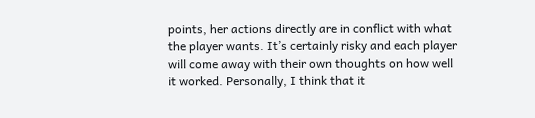points, her actions directly are in conflict with what the player wants. It’s certainly risky and each player will come away with their own thoughts on how well it worked. Personally, I think that it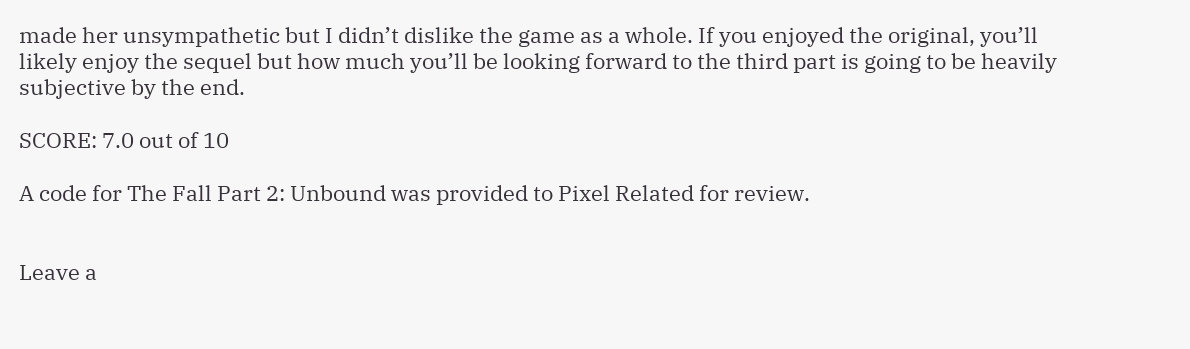made her unsympathetic but I didn’t dislike the game as a whole. If you enjoyed the original, you’ll likely enjoy the sequel but how much you’ll be looking forward to the third part is going to be heavily subjective by the end.

SCORE: 7.0 out of 10

A code for The Fall Part 2: Unbound was provided to Pixel Related for review.


Leave a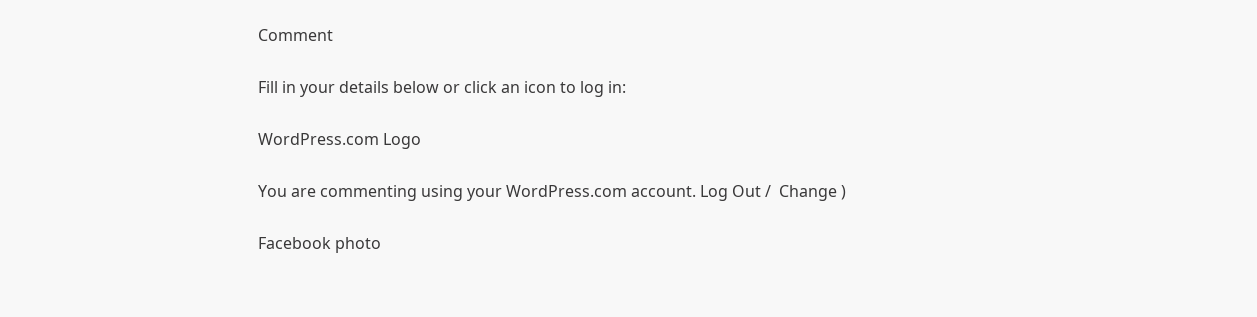Comment

Fill in your details below or click an icon to log in:

WordPress.com Logo

You are commenting using your WordPress.com account. Log Out /  Change )

Facebook photo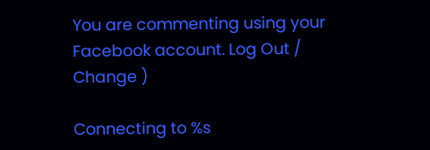You are commenting using your Facebook account. Log Out /  Change )

Connecting to %s